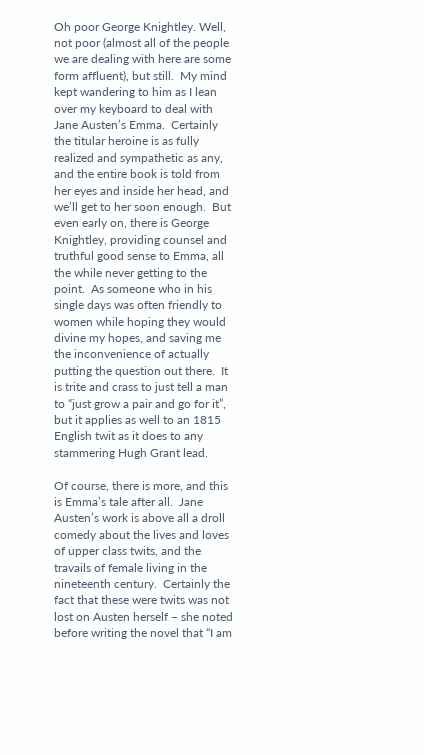Oh poor George Knightley. Well, not poor (almost all of the people we are dealing with here are some form affluent), but still.  My mind kept wandering to him as I lean over my keyboard to deal with Jane Austen’s Emma.  Certainly the titular heroine is as fully realized and sympathetic as any, and the entire book is told from her eyes and inside her head, and we’ll get to her soon enough.  But even early on, there is George Knightley, providing counsel and truthful good sense to Emma, all the while never getting to the point.  As someone who in his single days was often friendly to women while hoping they would divine my hopes, and saving me the inconvenience of actually putting the question out there.  It is trite and crass to just tell a man to “just grow a pair and go for it”, but it applies as well to an 1815 English twit as it does to any stammering Hugh Grant lead.

Of course, there is more, and this is Emma’s tale after all.  Jane Austen’s work is above all a droll comedy about the lives and loves of upper class twits, and the travails of female living in the nineteenth century.  Certainly the fact that these were twits was not lost on Austen herself – she noted before writing the novel that “I am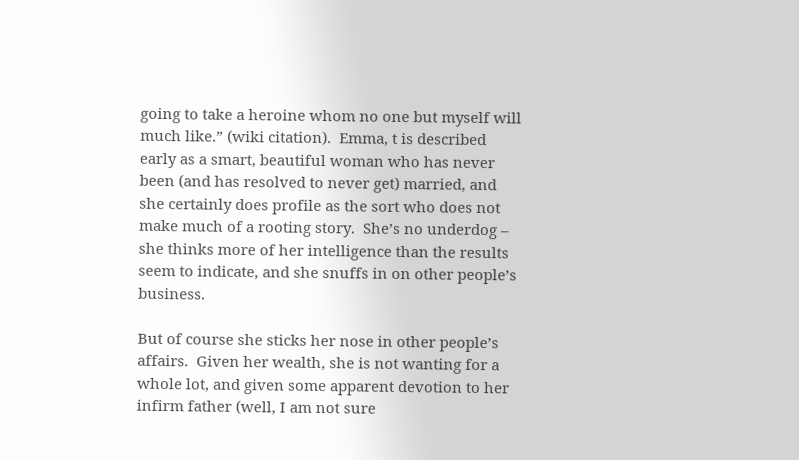going to take a heroine whom no one but myself will much like.” (wiki citation).  Emma, t is described early as a smart, beautiful woman who has never been (and has resolved to never get) married, and she certainly does profile as the sort who does not make much of a rooting story.  She’s no underdog – she thinks more of her intelligence than the results seem to indicate, and she snuffs in on other people’s business.

But of course she sticks her nose in other people’s affairs.  Given her wealth, she is not wanting for a whole lot, and given some apparent devotion to her infirm father (well, I am not sure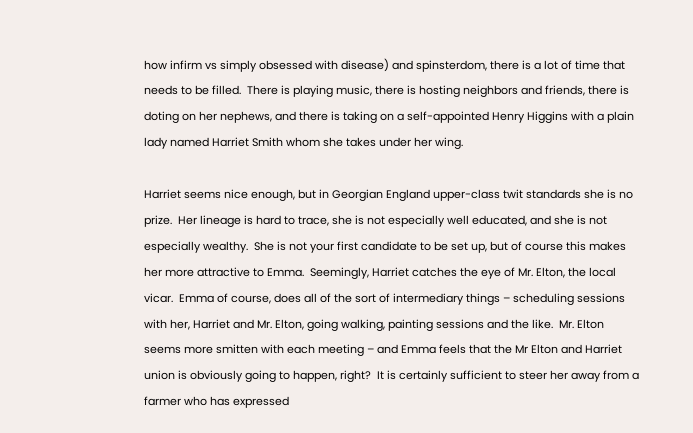how infirm vs simply obsessed with disease) and spinsterdom, there is a lot of time that needs to be filled.  There is playing music, there is hosting neighbors and friends, there is doting on her nephews, and there is taking on a self-appointed Henry Higgins with a plain lady named Harriet Smith whom she takes under her wing.

Harriet seems nice enough, but in Georgian England upper-class twit standards she is no prize.  Her lineage is hard to trace, she is not especially well educated, and she is not especially wealthy.  She is not your first candidate to be set up, but of course this makes her more attractive to Emma.  Seemingly, Harriet catches the eye of Mr. Elton, the local vicar.  Emma of course, does all of the sort of intermediary things – scheduling sessions with her, Harriet and Mr. Elton, going walking, painting sessions and the like.  Mr. Elton seems more smitten with each meeting – and Emma feels that the Mr Elton and Harriet union is obviously going to happen, right?  It is certainly sufficient to steer her away from a farmer who has expressed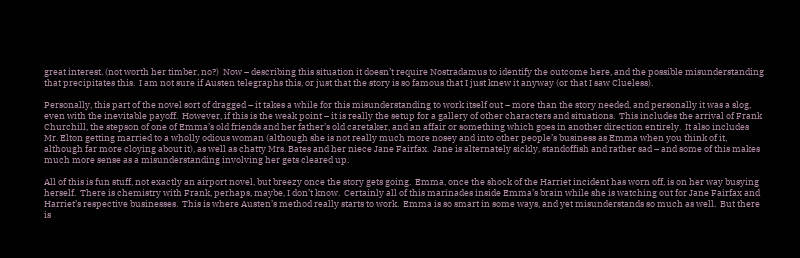great interest. (not worth her timber, no?)  Now – describing this situation it doesn’t require Nostradamus to identify the outcome here, and the possible misunderstanding that precipitates this.  I am not sure if Austen telegraphs this, or just that the story is so famous that I just knew it anyway (or that I saw Clueless).

Personally, this part of the novel sort of dragged – it takes a while for this misunderstanding to work itself out – more than the story needed, and personally it was a slog, even with the inevitable payoff.  However, if this is the weak point – it is really the setup for a gallery of other characters and situations.  This includes the arrival of Frank Churchill, the stepson of one of Emma’s old friends and her father’s old caretaker, and an affair or something which goes in another direction entirely.  It also includes Mr. Elton getting married to a wholly odious woman (although she is not really much more nosey and into other people’s business as Emma when you think of it, although far more cloying about it), as well as chatty Mrs. Bates and her niece Jane Fairfax.  Jane is alternately sickly, standoffish and rather sad – and some of this makes much more sense as a misunderstanding involving her gets cleared up.

All of this is fun stuff, not exactly an airport novel, but breezy once the story gets going.  Emma, once the shock of the Harriet incident has worn off, is on her way busying herself.  There is chemistry with Frank, perhaps, maybe, I don’t know.  Certainly all of this marinades inside Emma’s brain while she is watching out for Jane Fairfax and Harriet’s respective businesses.  This is where Austen’s method really starts to work.  Emma is so smart in some ways, and yet misunderstands so much as well.  But there is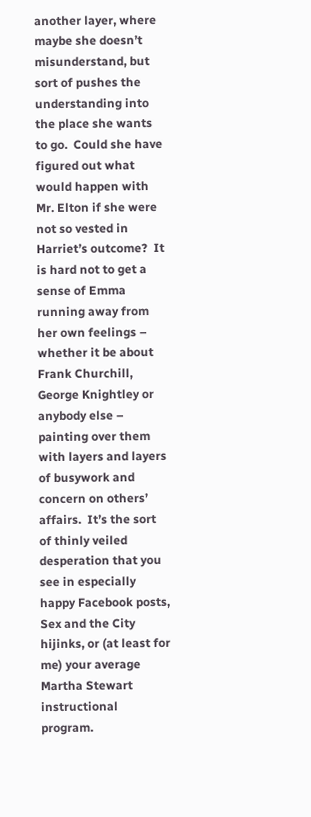another layer, where maybe she doesn’t misunderstand, but sort of pushes the understanding into the place she wants to go.  Could she have figured out what would happen with Mr. Elton if she were not so vested in Harriet’s outcome?  It is hard not to get a sense of Emma running away from her own feelings – whether it be about Frank Churchill, George Knightley or anybody else – painting over them with layers and layers of busywork and concern on others’ affairs.  It’s the sort of thinly veiled desperation that you see in especially happy Facebook posts, Sex and the City hijinks, or (at least for me) your average Martha Stewart instructional program.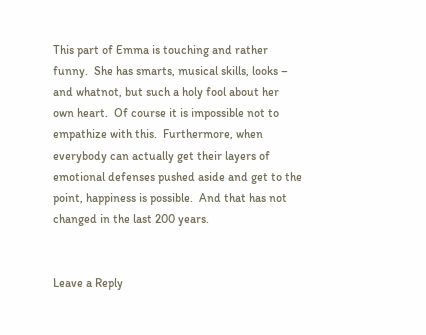This part of Emma is touching and rather funny.  She has smarts, musical skills, looks – and whatnot, but such a holy fool about her own heart.  Of course it is impossible not to empathize with this.  Furthermore, when everybody can actually get their layers of emotional defenses pushed aside and get to the point, happiness is possible.  And that has not changed in the last 200 years.


Leave a Reply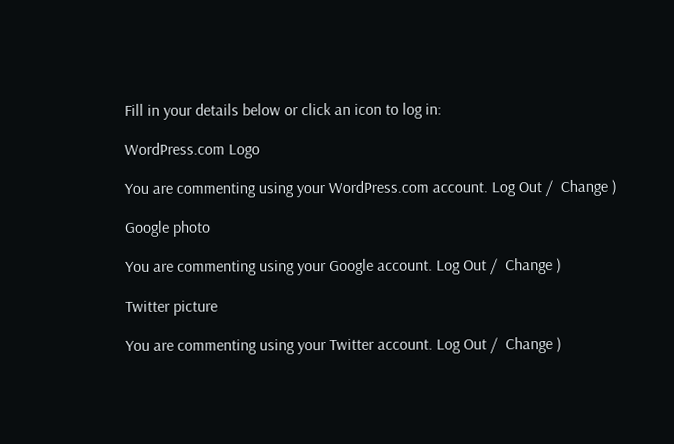Fill in your details below or click an icon to log in:

WordPress.com Logo

You are commenting using your WordPress.com account. Log Out /  Change )

Google photo

You are commenting using your Google account. Log Out /  Change )

Twitter picture

You are commenting using your Twitter account. Log Out /  Change )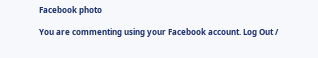Facebook photo

You are commenting using your Facebook account. Log Out /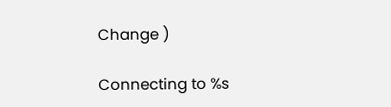Change )

Connecting to %s